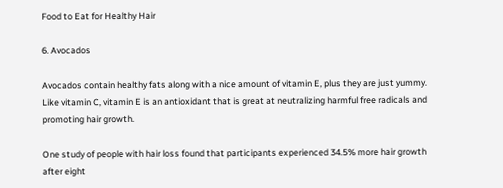Food to Eat for Healthy Hair

6. Avocados

Avocados contain healthy fats along with a nice amount of vitamin E, plus they are just yummy. Like vitamin C, vitamin E is an antioxidant that is great at neutralizing harmful free radicals and promoting hair growth.

One study of people with hair loss found that participants experienced 34.5% more hair growth after eight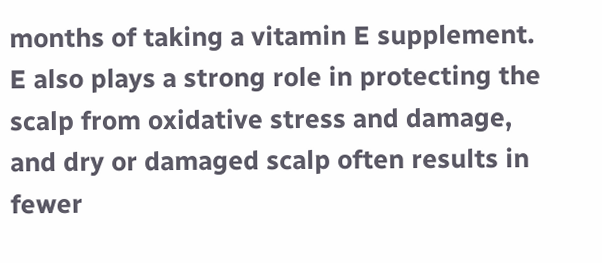months of taking a vitamin E supplement. E also plays a strong role in protecting the scalp from oxidative stress and damage, and dry or damaged scalp often results in fewer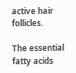active hair follicles.

The essential fatty acids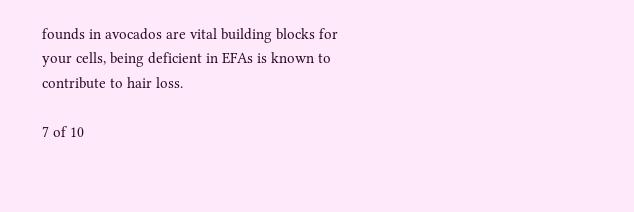founds in avocados are vital building blocks for your cells, being deficient in EFAs is known to contribute to hair loss.

7 of 10